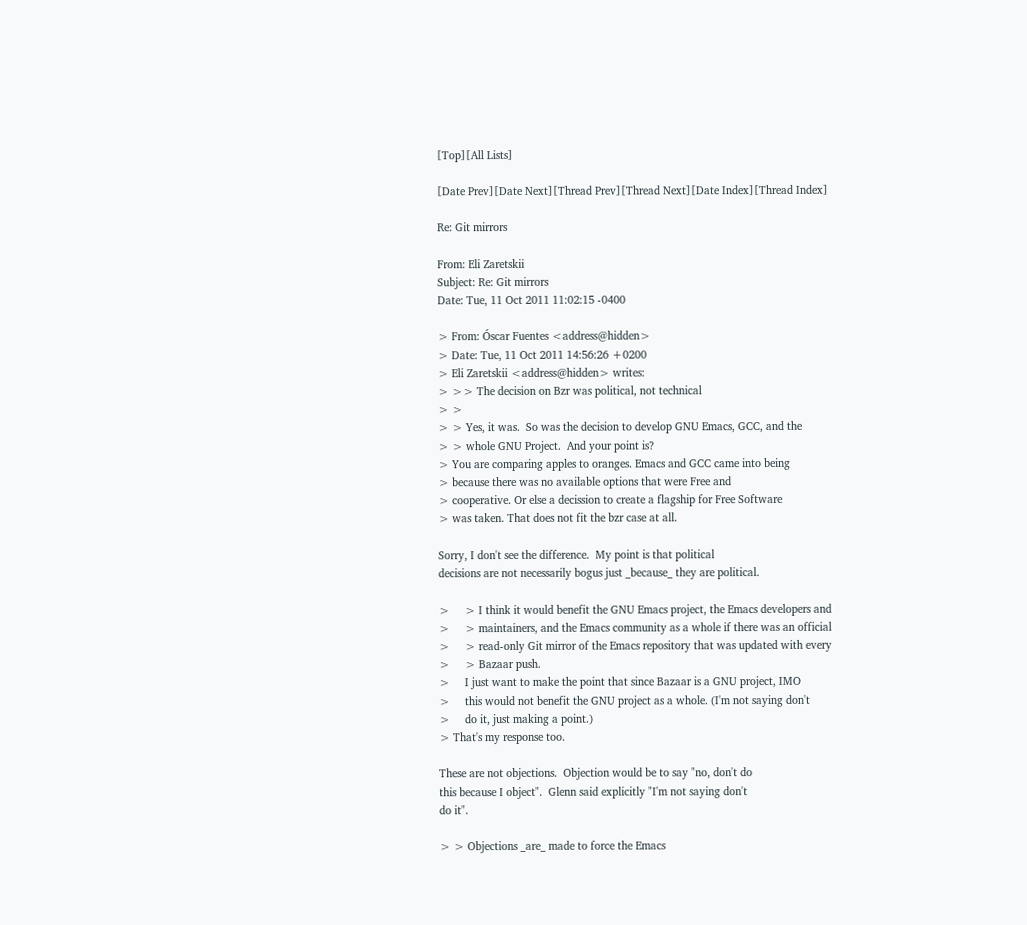[Top][All Lists]

[Date Prev][Date Next][Thread Prev][Thread Next][Date Index][Thread Index]

Re: Git mirrors

From: Eli Zaretskii
Subject: Re: Git mirrors
Date: Tue, 11 Oct 2011 11:02:15 -0400

> From: Óscar Fuentes <address@hidden>
> Date: Tue, 11 Oct 2011 14:56:26 +0200
> Eli Zaretskii <address@hidden> writes:
> >> The decision on Bzr was political, not technical
> >
> > Yes, it was.  So was the decision to develop GNU Emacs, GCC, and the
> > whole GNU Project.  And your point is?
> You are comparing apples to oranges. Emacs and GCC came into being
> because there was no available options that were Free and
> cooperative. Or else a decission to create a flagship for Free Software
> was taken. That does not fit the bzr case at all.

Sorry, I don't see the difference.  My point is that political
decisions are not necessarily bogus just _because_ they are political.

>     > I think it would benefit the GNU Emacs project, the Emacs developers and
>     > maintainers, and the Emacs community as a whole if there was an official
>     > read-only Git mirror of the Emacs repository that was updated with every
>     > Bazaar push.
>     I just want to make the point that since Bazaar is a GNU project, IMO
>     this would not benefit the GNU project as a whole. (I'm not saying don't
>     do it, just making a point.)
> That's my response too.

These are not objections.  Objection would be to say "no, don't do
this because I object".  Glenn said explicitly "I'm not saying don't
do it".

> > Objections _are_ made to force the Emacs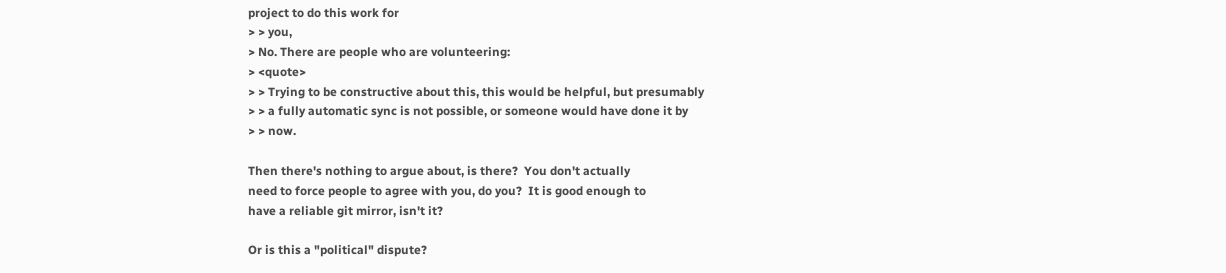project to do this work for
> > you,
> No. There are people who are volunteering:
> <quote>
> > Trying to be constructive about this, this would be helpful, but presumably
> > a fully automatic sync is not possible, or someone would have done it by
> > now.

Then there's nothing to argue about, is there?  You don't actually
need to force people to agree with you, do you?  It is good enough to
have a reliable git mirror, isn't it?

Or is this a "political" dispute?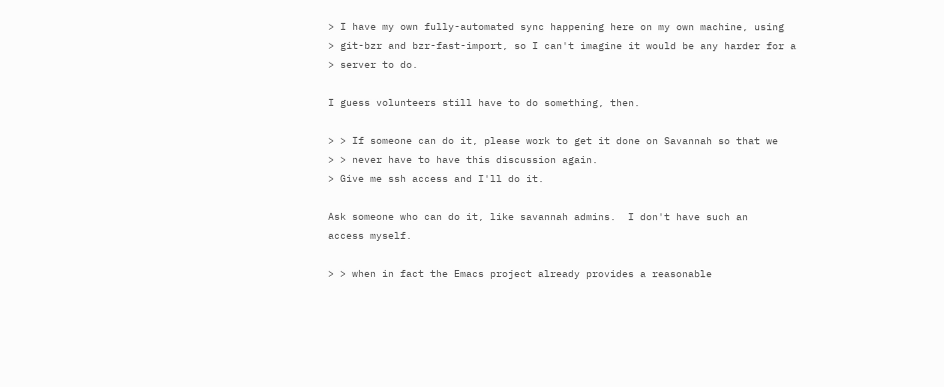> I have my own fully-automated sync happening here on my own machine, using
> git-bzr and bzr-fast-import, so I can't imagine it would be any harder for a
> server to do.

I guess volunteers still have to do something, then.

> > If someone can do it, please work to get it done on Savannah so that we
> > never have to have this discussion again.
> Give me ssh access and I'll do it.

Ask someone who can do it, like savannah admins.  I don't have such an
access myself.

> > when in fact the Emacs project already provides a reasonable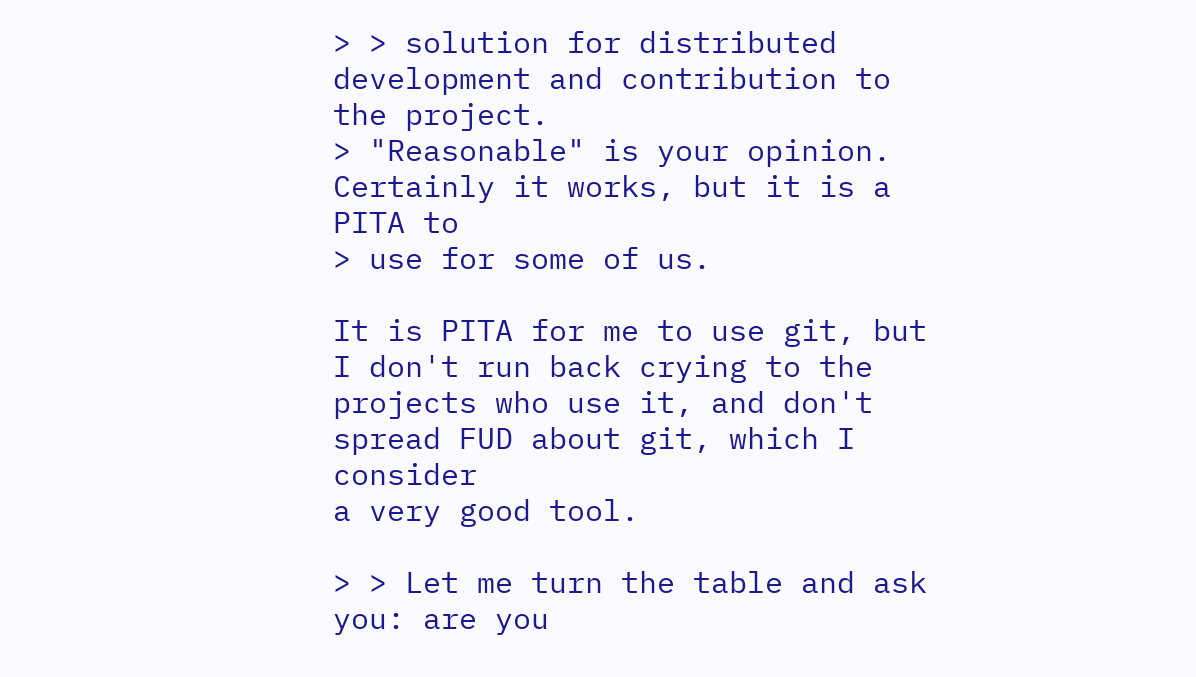> > solution for distributed development and contribution to the project.
> "Reasonable" is your opinion. Certainly it works, but it is a PITA to
> use for some of us.

It is PITA for me to use git, but I don't run back crying to the
projects who use it, and don't spread FUD about git, which I consider
a very good tool.

> > Let me turn the table and ask you: are you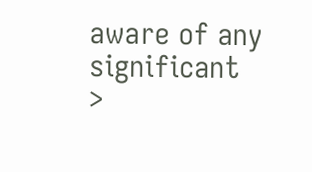aware of any significant
>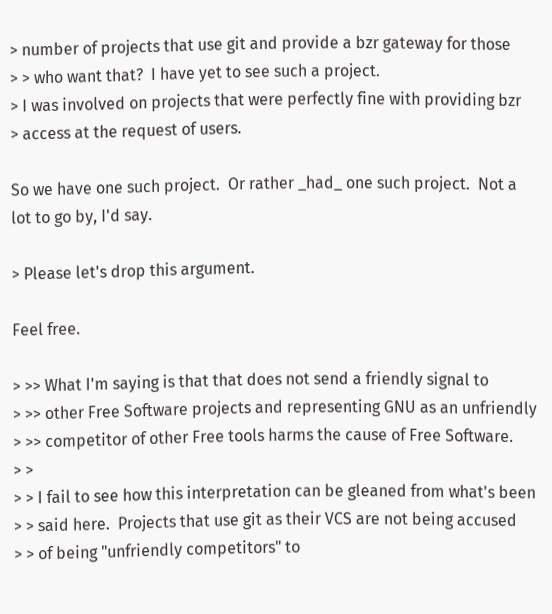> number of projects that use git and provide a bzr gateway for those
> > who want that?  I have yet to see such a project.
> I was involved on projects that were perfectly fine with providing bzr
> access at the request of users.

So we have one such project.  Or rather _had_ one such project.  Not a
lot to go by, I'd say.

> Please let's drop this argument.

Feel free.

> >> What I'm saying is that that does not send a friendly signal to
> >> other Free Software projects and representing GNU as an unfriendly
> >> competitor of other Free tools harms the cause of Free Software.
> >
> > I fail to see how this interpretation can be gleaned from what's been
> > said here.  Projects that use git as their VCS are not being accused
> > of being "unfriendly competitors" to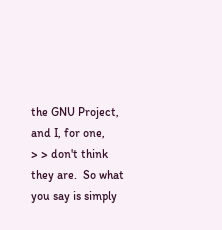the GNU Project, and I, for one,
> > don't think they are.  So what you say is simply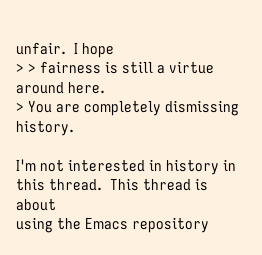unfair.  I hope
> > fairness is still a virtue around here.
> You are completely dismissing history.

I'm not interested in history in this thread.  This thread is about
using the Emacs repository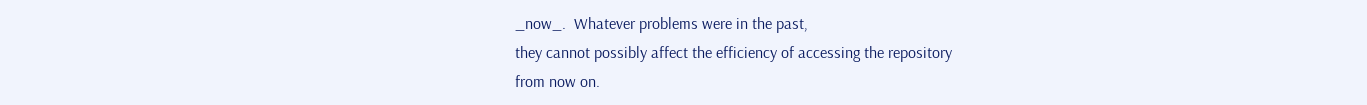_now_.  Whatever problems were in the past,
they cannot possibly affect the efficiency of accessing the repository
from now on.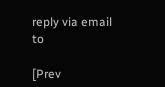reply via email to

[Prev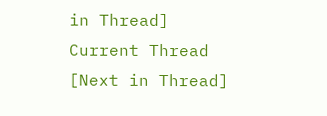in Thread] Current Thread [Next in Thread]